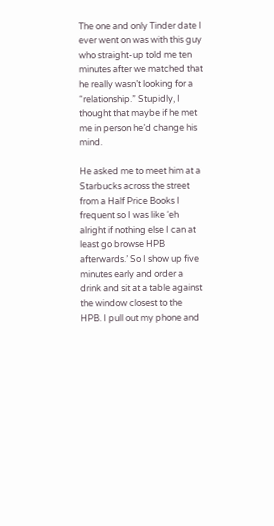The one and only Tinder date I ever went on was with this guy who straight-up told me ten minutes after we matched that he really wasn’t looking for a “relationship.” Stupidly, I thought that maybe if he met me in person he’d change his mind.

He asked me to meet him at a Starbucks across the street from a Half Price Books I frequent so I was like ‘eh alright if nothing else I can at least go browse HPB afterwards.’ So I show up five minutes early and order a drink and sit at a table against the window closest to the HPB. I pull out my phone and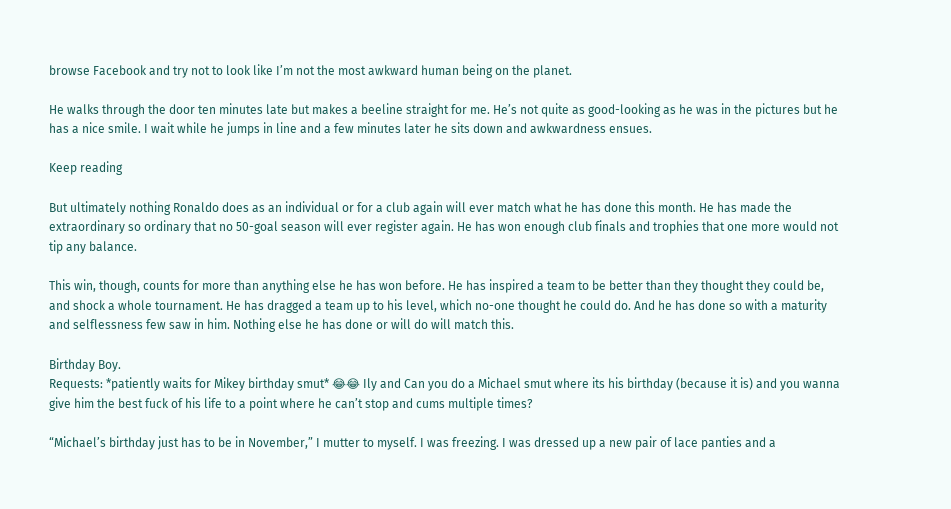browse Facebook and try not to look like I’m not the most awkward human being on the planet.

He walks through the door ten minutes late but makes a beeline straight for me. He’s not quite as good-looking as he was in the pictures but he has a nice smile. I wait while he jumps in line and a few minutes later he sits down and awkwardness ensues.

Keep reading

But ultimately nothing Ronaldo does as an individual or for a club again will ever match what he has done this month. He has made the extraordinary so ordinary that no 50-goal season will ever register again. He has won enough club finals and trophies that one more would not tip any balance.

This win, though, counts for more than anything else he has won before. He has inspired a team to be better than they thought they could be, and shock a whole tournament. He has dragged a team up to his level, which no-one thought he could do. And he has done so with a maturity and selflessness few saw in him. Nothing else he has done or will do will match this.

Birthday Boy.
Requests: *patiently waits for Mikey birthday smut* 😂😂 Ily and Can you do a Michael smut where its his birthday (because it is) and you wanna give him the best fuck of his life to a point where he can’t stop and cums multiple times?

“Michael’s birthday just has to be in November,” I mutter to myself. I was freezing. I was dressed up a new pair of lace panties and a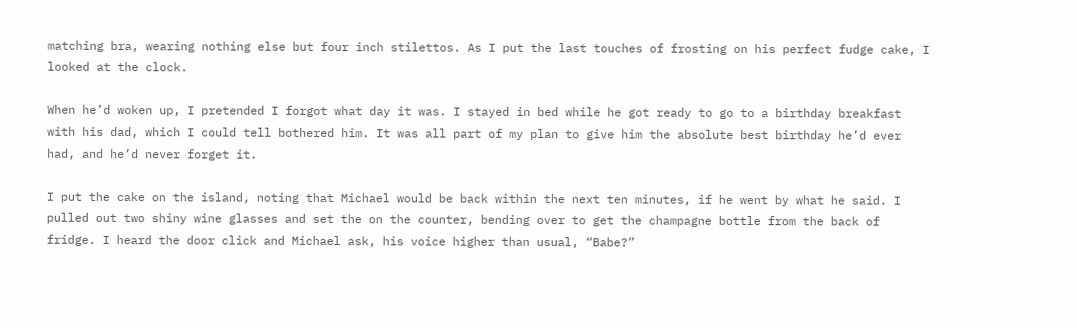matching bra, wearing nothing else but four inch stilettos. As I put the last touches of frosting on his perfect fudge cake, I looked at the clock.

When he’d woken up, I pretended I forgot what day it was. I stayed in bed while he got ready to go to a birthday breakfast with his dad, which I could tell bothered him. It was all part of my plan to give him the absolute best birthday he’d ever had, and he’d never forget it.

I put the cake on the island, noting that Michael would be back within the next ten minutes, if he went by what he said. I pulled out two shiny wine glasses and set the on the counter, bending over to get the champagne bottle from the back of fridge. I heard the door click and Michael ask, his voice higher than usual, “Babe?”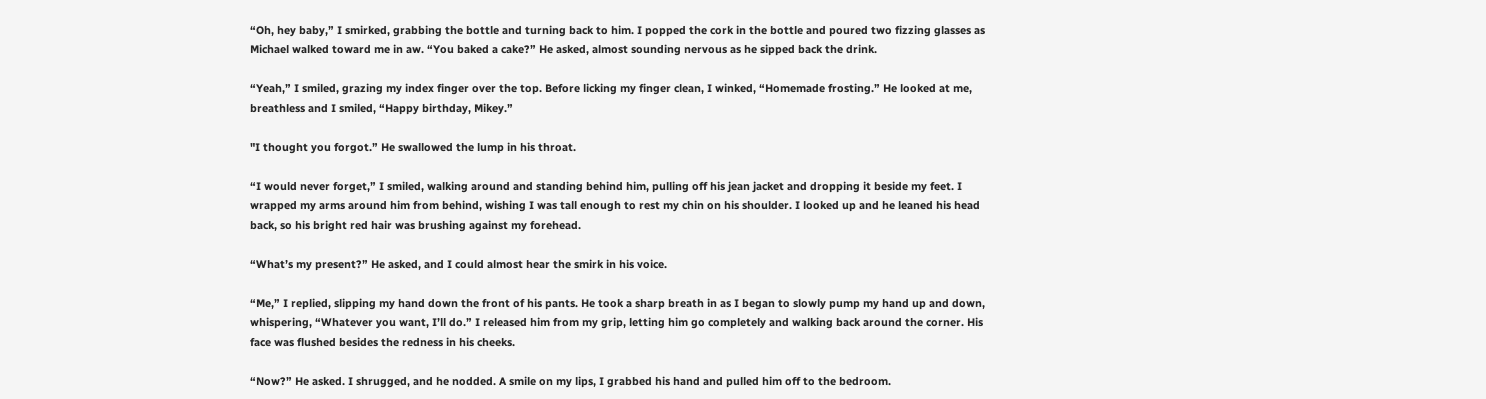“Oh, hey baby,” I smirked, grabbing the bottle and turning back to him. I popped the cork in the bottle and poured two fizzing glasses as Michael walked toward me in aw. “You baked a cake?” He asked, almost sounding nervous as he sipped back the drink.

“Yeah,” I smiled, grazing my index finger over the top. Before licking my finger clean, I winked, “Homemade frosting.” He looked at me, breathless and I smiled, “Happy birthday, Mikey.”

"I thought you forgot.” He swallowed the lump in his throat.

“I would never forget,” I smiled, walking around and standing behind him, pulling off his jean jacket and dropping it beside my feet. I wrapped my arms around him from behind, wishing I was tall enough to rest my chin on his shoulder. I looked up and he leaned his head back, so his bright red hair was brushing against my forehead.

“What’s my present?” He asked, and I could almost hear the smirk in his voice.

“Me,” I replied, slipping my hand down the front of his pants. He took a sharp breath in as I began to slowly pump my hand up and down, whispering, “Whatever you want, I’ll do.” I released him from my grip, letting him go completely and walking back around the corner. His face was flushed besides the redness in his cheeks.

“Now?” He asked. I shrugged, and he nodded. A smile on my lips, I grabbed his hand and pulled him off to the bedroom.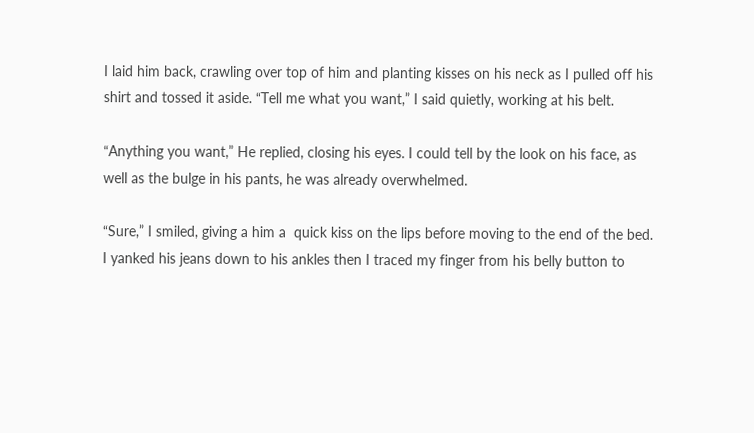I laid him back, crawling over top of him and planting kisses on his neck as I pulled off his shirt and tossed it aside. “Tell me what you want,” I said quietly, working at his belt.

“Anything you want,” He replied, closing his eyes. I could tell by the look on his face, as well as the bulge in his pants, he was already overwhelmed.

“Sure,” I smiled, giving a him a  quick kiss on the lips before moving to the end of the bed. I yanked his jeans down to his ankles then I traced my finger from his belly button to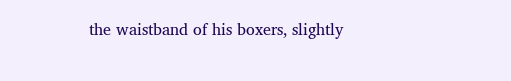the waistband of his boxers, slightly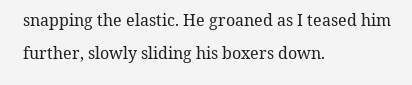snapping the elastic. He groaned as I teased him further, slowly sliding his boxers down.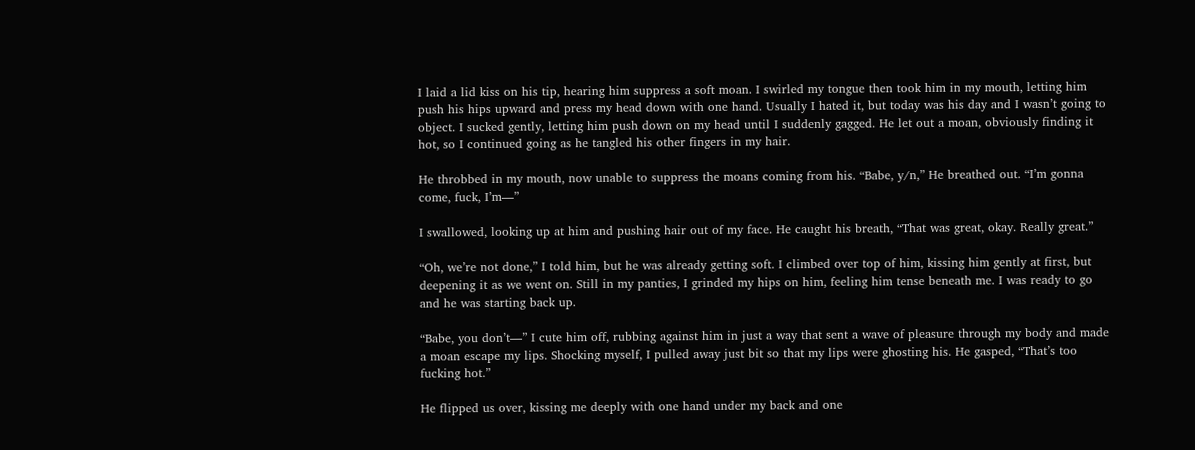I laid a lid kiss on his tip, hearing him suppress a soft moan. I swirled my tongue then took him in my mouth, letting him push his hips upward and press my head down with one hand. Usually I hated it, but today was his day and I wasn’t going to object. I sucked gently, letting him push down on my head until I suddenly gagged. He let out a moan, obviously finding it hot, so I continued going as he tangled his other fingers in my hair.

He throbbed in my mouth, now unable to suppress the moans coming from his. “Babe, y/n,” He breathed out. “I’m gonna come, fuck, I’m—”

I swallowed, looking up at him and pushing hair out of my face. He caught his breath, “That was great, okay. Really great.”

“Oh, we’re not done,” I told him, but he was already getting soft. I climbed over top of him, kissing him gently at first, but deepening it as we went on. Still in my panties, I grinded my hips on him, feeling him tense beneath me. I was ready to go and he was starting back up.

“Babe, you don’t—” I cute him off, rubbing against him in just a way that sent a wave of pleasure through my body and made a moan escape my lips. Shocking myself, I pulled away just bit so that my lips were ghosting his. He gasped, “That’s too fucking hot.”

He flipped us over, kissing me deeply with one hand under my back and one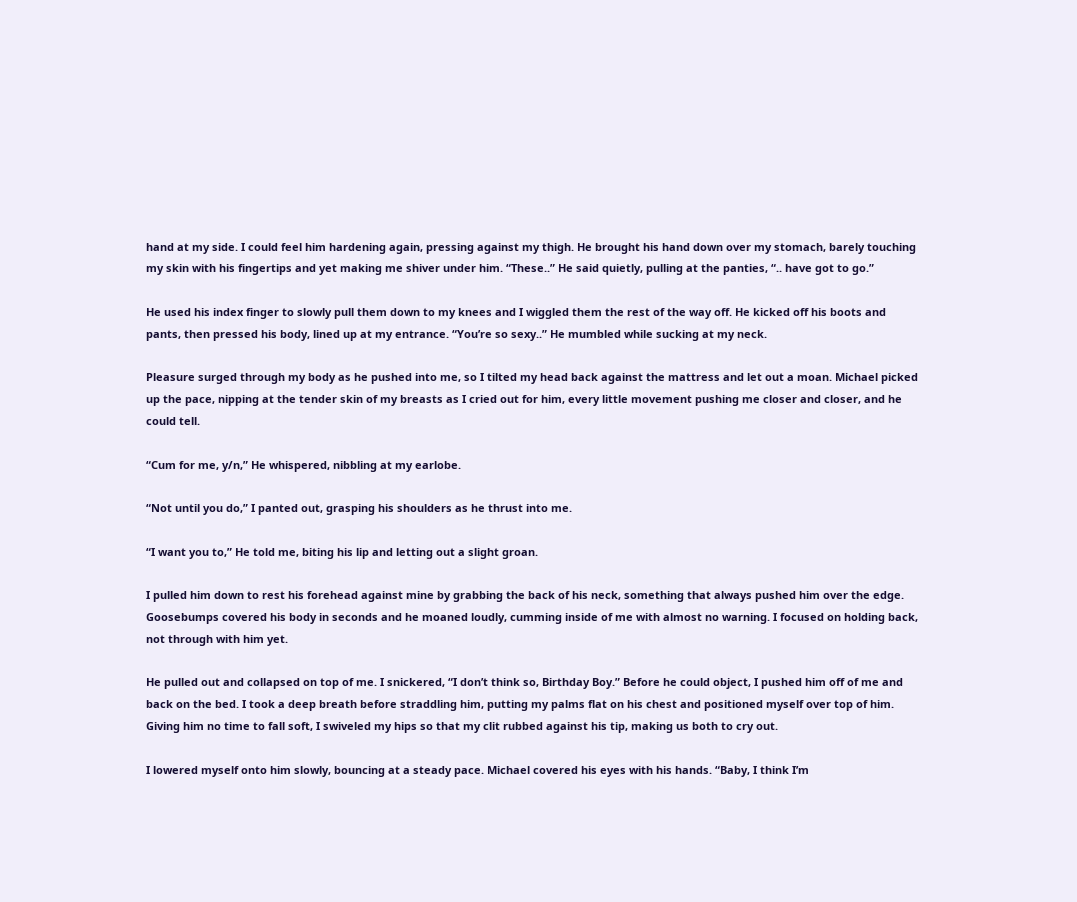hand at my side. I could feel him hardening again, pressing against my thigh. He brought his hand down over my stomach, barely touching my skin with his fingertips and yet making me shiver under him. “These..” He said quietly, pulling at the panties, “.. have got to go.”

He used his index finger to slowly pull them down to my knees and I wiggled them the rest of the way off. He kicked off his boots and pants, then pressed his body, lined up at my entrance. “You’re so sexy..” He mumbled while sucking at my neck.

Pleasure surged through my body as he pushed into me, so I tilted my head back against the mattress and let out a moan. Michael picked up the pace, nipping at the tender skin of my breasts as I cried out for him, every little movement pushing me closer and closer, and he could tell.

“Cum for me, y/n,” He whispered, nibbling at my earlobe.

“Not until you do,” I panted out, grasping his shoulders as he thrust into me.

“I want you to,” He told me, biting his lip and letting out a slight groan.

I pulled him down to rest his forehead against mine by grabbing the back of his neck, something that always pushed him over the edge. Goosebumps covered his body in seconds and he moaned loudly, cumming inside of me with almost no warning. I focused on holding back, not through with him yet.

He pulled out and collapsed on top of me. I snickered, “I don’t think so, Birthday Boy.” Before he could object, I pushed him off of me and back on the bed. I took a deep breath before straddling him, putting my palms flat on his chest and positioned myself over top of him. Giving him no time to fall soft, I swiveled my hips so that my clit rubbed against his tip, making us both to cry out.

I lowered myself onto him slowly, bouncing at a steady pace. Michael covered his eyes with his hands. “Baby, I think I’m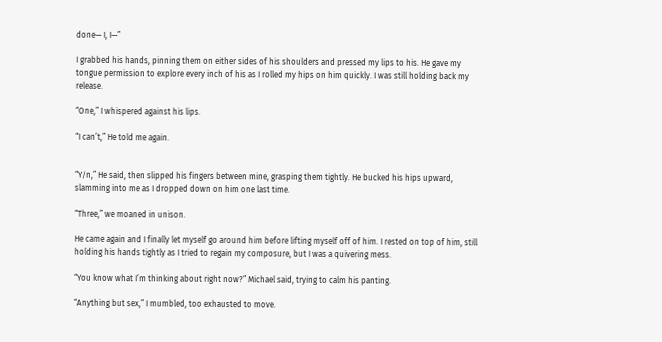done— I, I—”

I grabbed his hands, pinning them on either sides of his shoulders and pressed my lips to his. He gave my tongue permission to explore every inch of his as I rolled my hips on him quickly. I was still holding back my release.

“One,” I whispered against his lips.

“I can’t,” He told me again.


“Y/n,” He said, then slipped his fingers between mine, grasping them tightly. He bucked his hips upward, slamming into me as I dropped down on him one last time.

“Three,” we moaned in unison.

He came again and I finally let myself go around him before lifting myself off of him. I rested on top of him, still holding his hands tightly as I tried to regain my composure, but I was a quivering mess.

“You know what I’m thinking about right now?” Michael said, trying to calm his panting.

“Anything but sex,” I mumbled, too exhausted to move.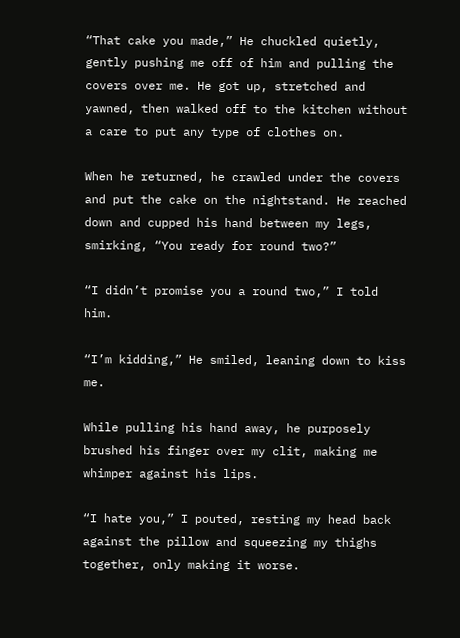“That cake you made,” He chuckled quietly, gently pushing me off of him and pulling the covers over me. He got up, stretched and yawned, then walked off to the kitchen without a care to put any type of clothes on.

When he returned, he crawled under the covers and put the cake on the nightstand. He reached down and cupped his hand between my legs, smirking, “You ready for round two?”

“I didn’t promise you a round two,” I told him.

“I’m kidding,” He smiled, leaning down to kiss me.

While pulling his hand away, he purposely brushed his finger over my clit, making me whimper against his lips.

“I hate you,” I pouted, resting my head back against the pillow and squeezing my thighs together, only making it worse.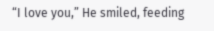“I love you,” He smiled, feeding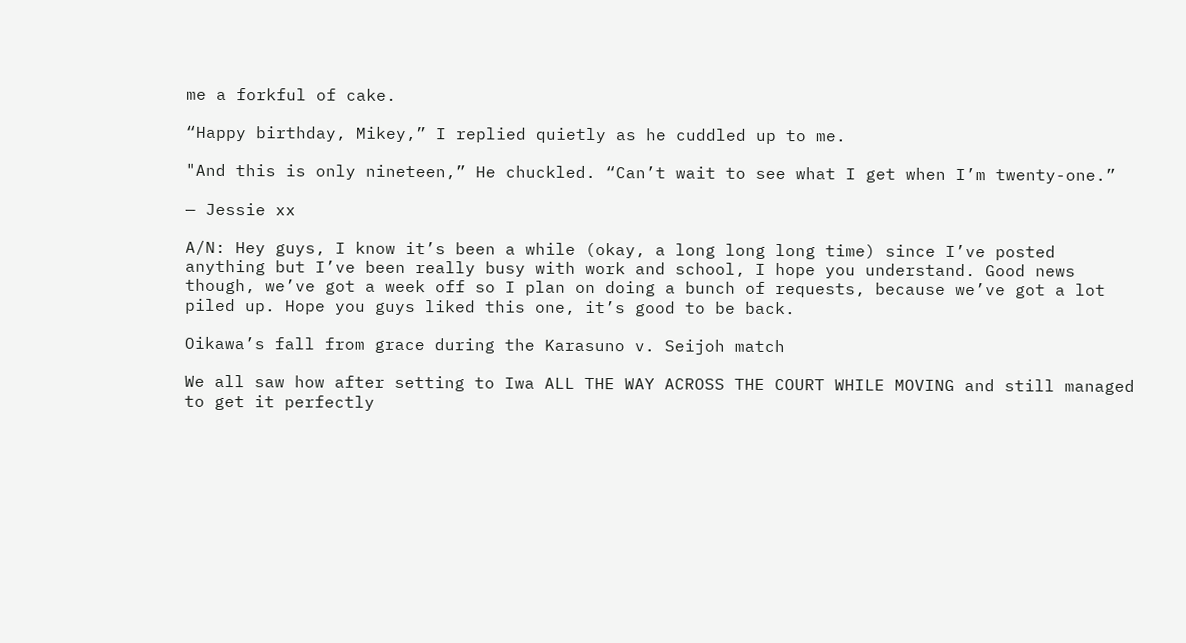me a forkful of cake.

“Happy birthday, Mikey,” I replied quietly as he cuddled up to me.

"And this is only nineteen,” He chuckled. “Can’t wait to see what I get when I’m twenty-one.”

— Jessie xx

A/N: Hey guys, I know it’s been a while (okay, a long long long time) since I’ve posted anything but I’ve been really busy with work and school, I hope you understand. Good news though, we’ve got a week off so I plan on doing a bunch of requests, because we’ve got a lot piled up. Hope you guys liked this one, it’s good to be back.

Oikawa’s fall from grace during the Karasuno v. Seijoh match

We all saw how after setting to Iwa ALL THE WAY ACROSS THE COURT WHILE MOVING and still managed to get it perfectly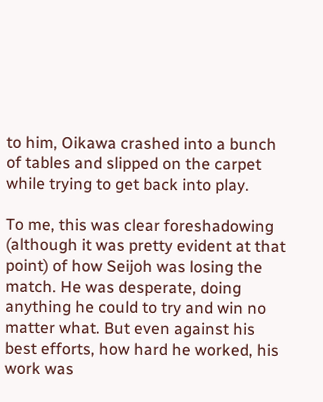to him, Oikawa crashed into a bunch of tables and slipped on the carpet while trying to get back into play.

To me, this was clear foreshadowing (although it was pretty evident at that point) of how Seijoh was losing the match. He was desperate, doing anything he could to try and win no matter what. But even against his best efforts, how hard he worked, his work was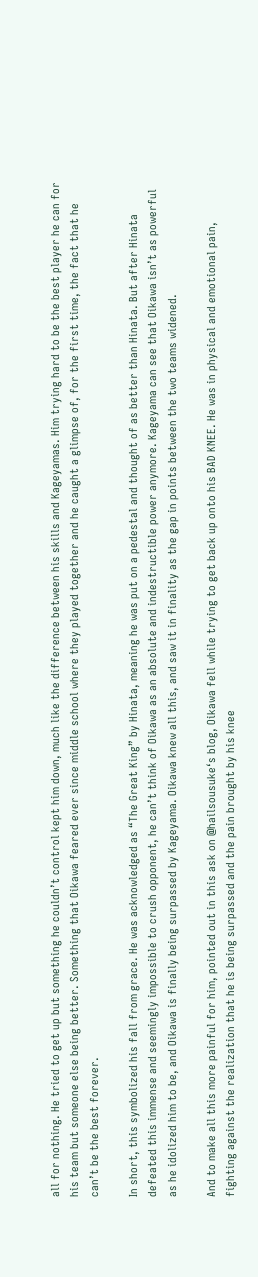all for nothing. He tried to get up but something he couldn’t control kept him down, much like the difference between his skills and Kageyamas. Him trying hard to be the best player he can for his team but someone else being better. Something that Oikawa feared ever since middle school where they played together and he caught a glimpse of, for the first time, the fact that he can’t be the best forever.

In short, this symbolized his fall from grace. He was acknowledged as “The Great King” by Hinata, meaning he was put on a pedestal and thought of as better than Hinata. But after Hinata defeated this immense and seemingly impossible to crush opponent, he can’t think of Oikawa as an absolute and indestructible power anymore. Kageyama can see that Oikawa isn’t as powerful as he idolized him to be, and Oikawa is finally being surpassed by Kageyama. Oikawa knew all this, and saw it in finality as the gap in points between the two teams widened.

And to make all this more painful for him, pointed out in this ask on @hailsousuke‘s blog, Oikawa fell while trying to get back up onto his BAD KNEE. He was in physical and emotional pain, fighting against the realization that he is being surpassed and the pain brought by his knee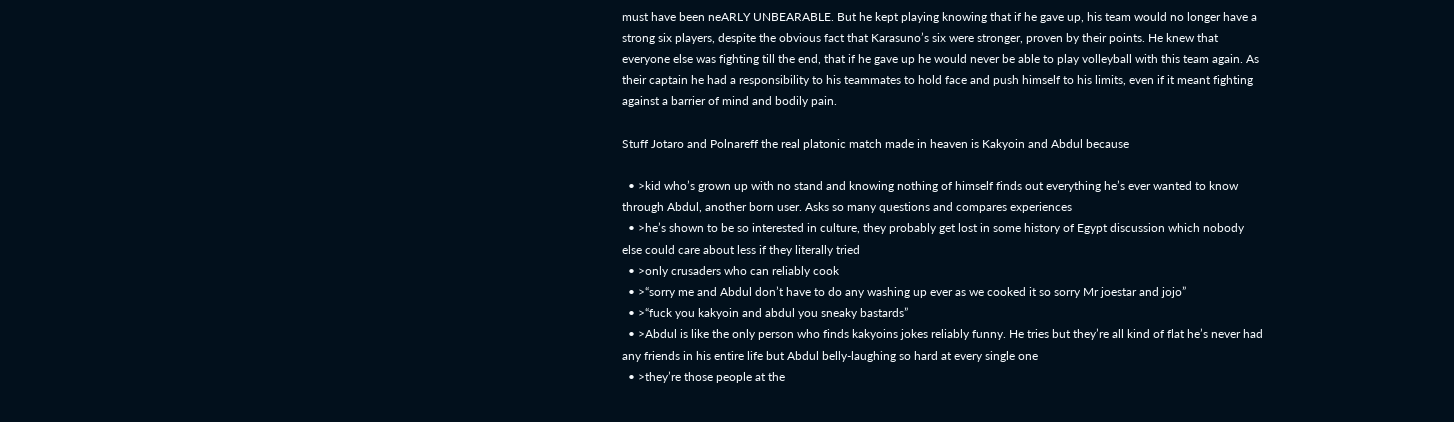must have been neARLY UNBEARABLE. But he kept playing knowing that if he gave up, his team would no longer have a strong six players, despite the obvious fact that Karasuno’s six were stronger, proven by their points. He knew that everyone else was fighting till the end, that if he gave up he would never be able to play volleyball with this team again. As their captain he had a responsibility to his teammates to hold face and push himself to his limits, even if it meant fighting against a barrier of mind and bodily pain.

Stuff Jotaro and Polnareff the real platonic match made in heaven is Kakyoin and Abdul because

  • >kid who’s grown up with no stand and knowing nothing of himself finds out everything he’s ever wanted to know through Abdul, another born user. Asks so many questions and compares experiences
  • >he’s shown to be so interested in culture, they probably get lost in some history of Egypt discussion which nobody else could care about less if they literally tried
  • >only crusaders who can reliably cook
  • >“sorry me and Abdul don’t have to do any washing up ever as we cooked it so sorry Mr joestar and jojo”
  • >“fuck you kakyoin and abdul you sneaky bastards”
  • >Abdul is like the only person who finds kakyoins jokes reliably funny. He tries but they’re all kind of flat he’s never had any friends in his entire life but Abdul belly-laughing so hard at every single one
  • >they’re those people at the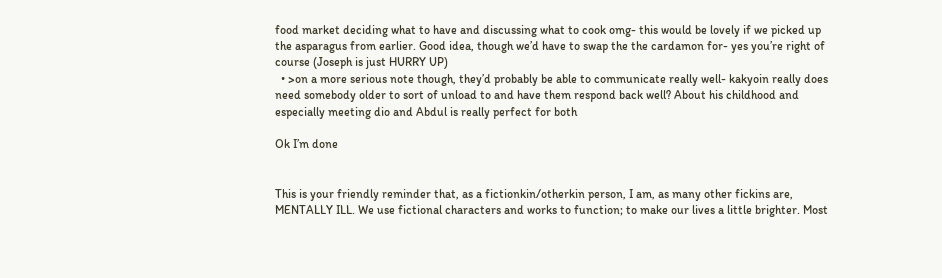food market deciding what to have and discussing what to cook omg- this would be lovely if we picked up the asparagus from earlier. Good idea, though we’d have to swap the the cardamon for- yes you’re right of course (Joseph is just HURRY UP)
  • >on a more serious note though, they’d probably be able to communicate really well- kakyoin really does need somebody older to sort of unload to and have them respond back well? About his childhood and especially meeting dio and Abdul is really perfect for both

Ok I’m done


This is your friendly reminder that, as a fictionkin/otherkin person, I am, as many other fickins are, MENTALLY ILL. We use fictional characters and works to function; to make our lives a little brighter. Most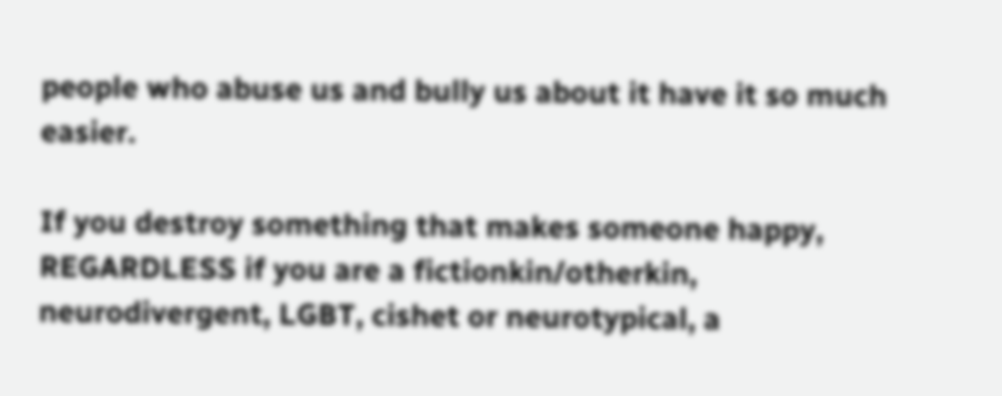people who abuse us and bully us about it have it so much easier.

If you destroy something that makes someone happy, REGARDLESS if you are a fictionkin/otherkin, neurodivergent, LGBT, cishet or neurotypical, a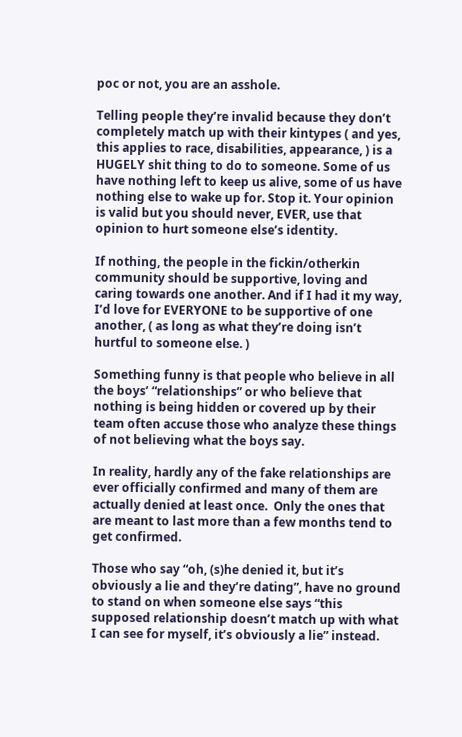poc or not, you are an asshole.

Telling people they’re invalid because they don’t completely match up with their kintypes ( and yes, this applies to race, disabilities, appearance, ) is a HUGELY shit thing to do to someone. Some of us have nothing left to keep us alive, some of us have nothing else to wake up for. Stop it. Your opinion is valid but you should never, EVER, use that opinion to hurt someone else’s identity.

If nothing, the people in the fickin/otherkin community should be supportive, loving and caring towards one another. And if I had it my way, I’d love for EVERYONE to be supportive of one another, ( as long as what they’re doing isn’t hurtful to someone else. )

Something funny is that people who believe in all the boys’ “relationships” or who believe that nothing is being hidden or covered up by their team often accuse those who analyze these things of not believing what the boys say.

In reality, hardly any of the fake relationships are ever officially confirmed and many of them are actually denied at least once.  Only the ones that are meant to last more than a few months tend to get confirmed.

Those who say “oh, (s)he denied it, but it’s obviously a lie and they’re dating”, have no ground to stand on when someone else says “this supposed relationship doesn’t match up with what I can see for myself, it’s obviously a lie” instead.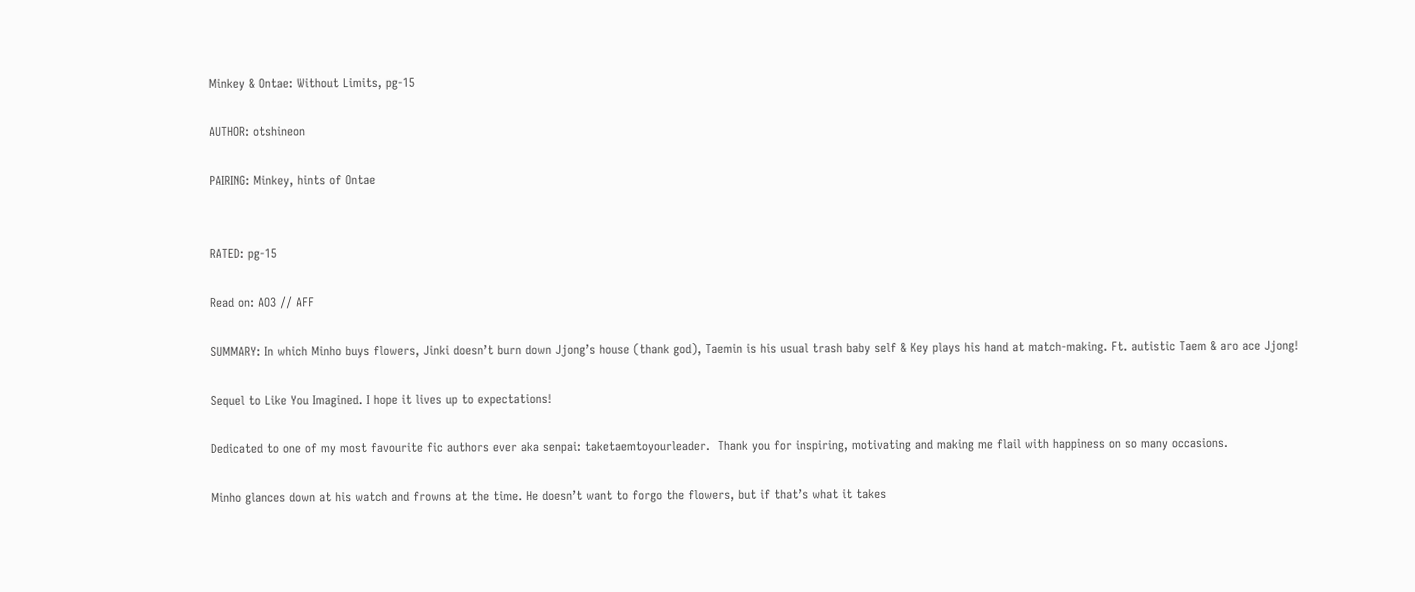Minkey & Ontae: Without Limits, pg-15

AUTHOR: otshineon

PAIRING: Minkey, hints of Ontae


RATED: pg-15

Read on: AO3 // AFF

SUMMARY: In which Minho buys flowers, Jinki doesn’t burn down Jjong’s house (thank god), Taemin is his usual trash baby self & Key plays his hand at match-making. Ft. autistic Taem & aro ace Jjong!

Sequel to Like You Imagined. I hope it lives up to expectations!

Dedicated to one of my most favourite fic authors ever aka senpai: taketaemtoyourleader.  Thank you for inspiring, motivating and making me flail with happiness on so many occasions.

Minho glances down at his watch and frowns at the time. He doesn’t want to forgo the flowers, but if that’s what it takes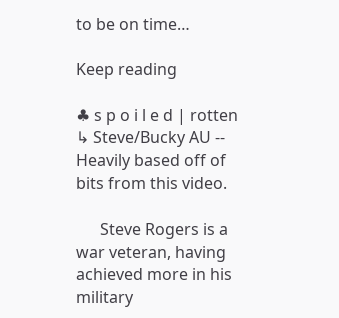to be on time…

Keep reading

♣ s p o i l e d | rotten
↳ Steve/Bucky AU -- Heavily based off of bits from this video.

      Steve Rogers is a war veteran, having achieved more in his military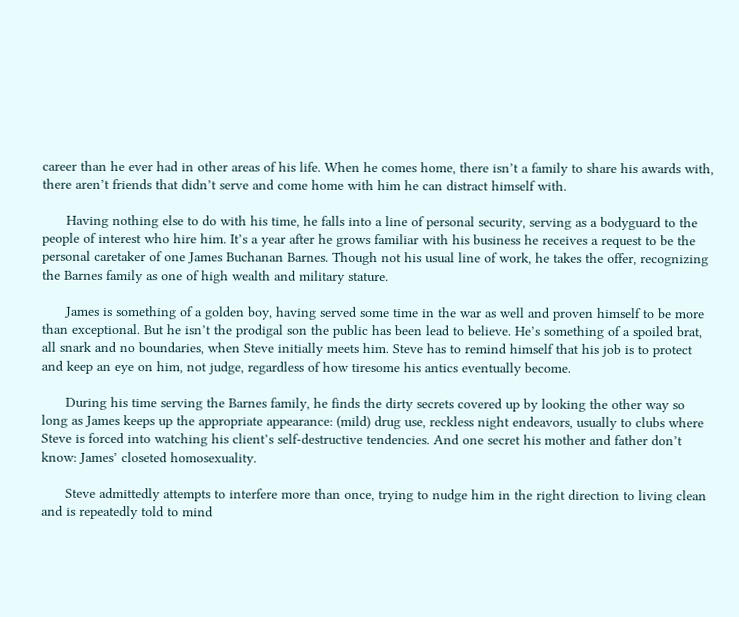career than he ever had in other areas of his life. When he comes home, there isn’t a family to share his awards with, there aren’t friends that didn’t serve and come home with him he can distract himself with.

      Having nothing else to do with his time, he falls into a line of personal security, serving as a bodyguard to the people of interest who hire him. It’s a year after he grows familiar with his business he receives a request to be the personal caretaker of one James Buchanan Barnes. Though not his usual line of work, he takes the offer, recognizing the Barnes family as one of high wealth and military stature.

      James is something of a golden boy, having served some time in the war as well and proven himself to be more than exceptional. But he isn’t the prodigal son the public has been lead to believe. He’s something of a spoiled brat, all snark and no boundaries, when Steve initially meets him. Steve has to remind himself that his job is to protect and keep an eye on him, not judge, regardless of how tiresome his antics eventually become.

      During his time serving the Barnes family, he finds the dirty secrets covered up by looking the other way so long as James keeps up the appropriate appearance: (mild) drug use, reckless night endeavors, usually to clubs where Steve is forced into watching his client’s self-destructive tendencies. And one secret his mother and father don’t know: James’ closeted homosexuality.

      Steve admittedly attempts to interfere more than once, trying to nudge him in the right direction to living clean and is repeatedly told to mind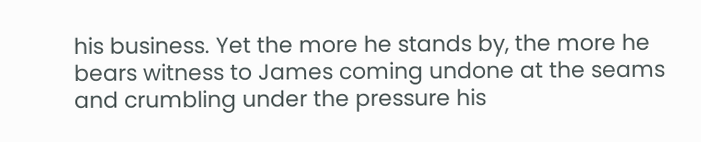his business. Yet the more he stands by, the more he bears witness to James coming undone at the seams and crumbling under the pressure his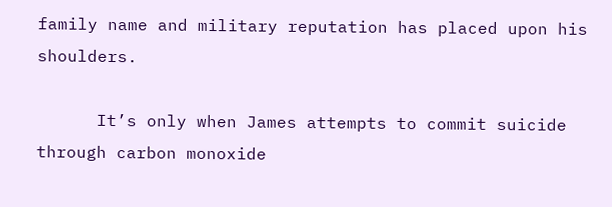family name and military reputation has placed upon his shoulders.

      It’s only when James attempts to commit suicide through carbon monoxide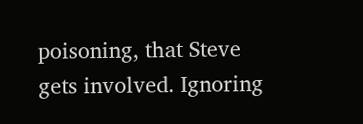poisoning, that Steve gets involved. Ignoring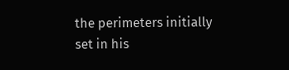the perimeters initially set in his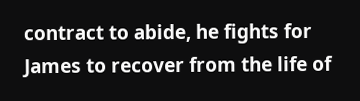contract to abide, he fights for James to recover from the life of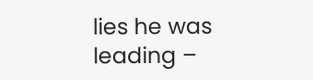lies he was leading –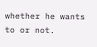whether he wants to or not.